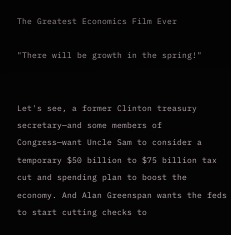The Greatest Economics Film Ever

"There will be growth in the spring!"


Let's see, a former Clinton treasury secretary—and some members of Congress—want Uncle Sam to consider a temporary $50 billion to $75 billion tax cut and spending plan to boost the economy. And Alan Greenspan wants the feds to start cutting checks to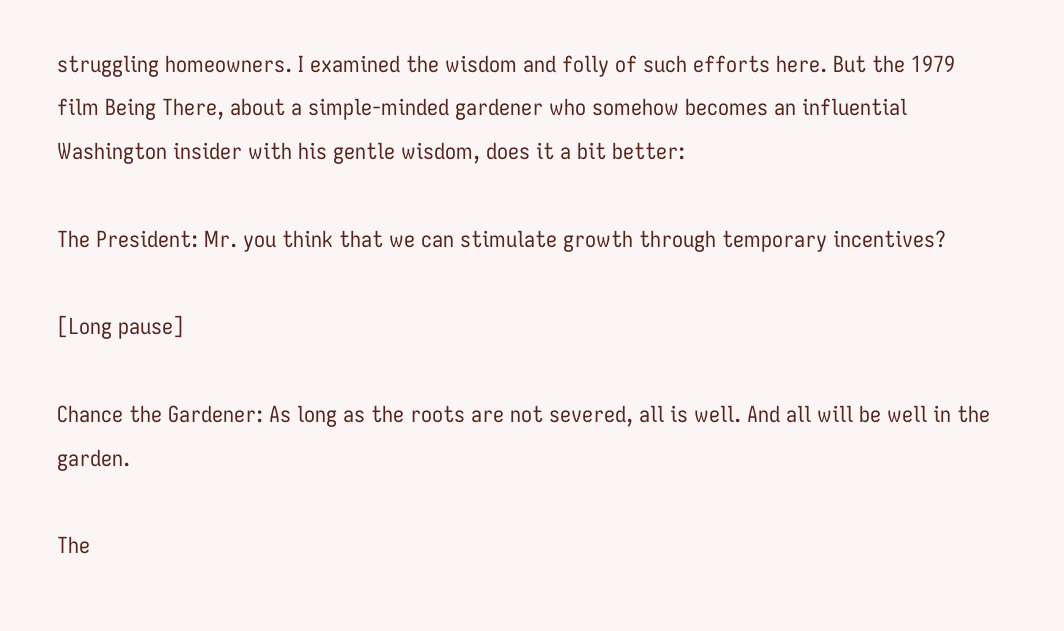struggling homeowners. I examined the wisdom and folly of such efforts here. But the 1979 film Being There, about a simple-minded gardener who somehow becomes an influential Washington insider with his gentle wisdom, does it a bit better:

The President: Mr. you think that we can stimulate growth through temporary incentives?

[Long pause]

Chance the Gardener: As long as the roots are not severed, all is well. And all will be well in the garden.

The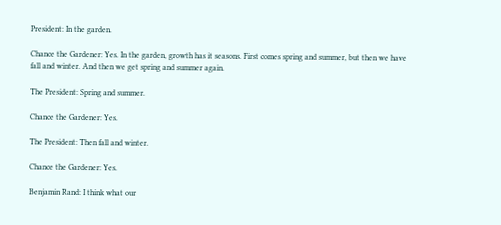President: In the garden.

Chance the Gardener: Yes. In the garden, growth has it seasons. First comes spring and summer, but then we have fall and winter. And then we get spring and summer again.

The President: Spring and summer.

Chance the Gardener: Yes.

The President: Then fall and winter.

Chance the Gardener: Yes.

Benjamin Rand: I think what our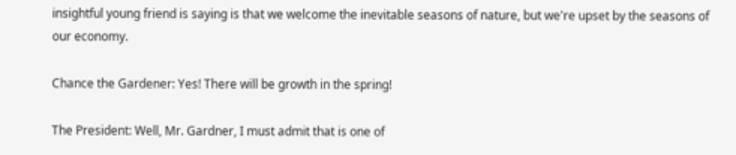insightful young friend is saying is that we welcome the inevitable seasons of nature, but we're upset by the seasons of our economy.

Chance the Gardener: Yes! There will be growth in the spring!

The President: Well, Mr. Gardner, I must admit that is one of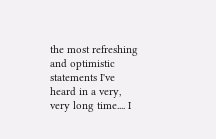the most refreshing and optimistic statements I've heard in a very, very long time.... I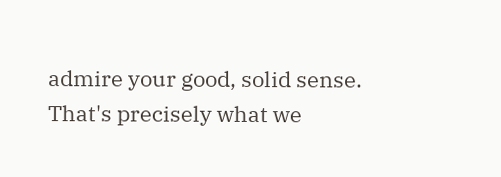admire your good, solid sense. That's precisely what we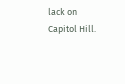lack on Capitol Hill.